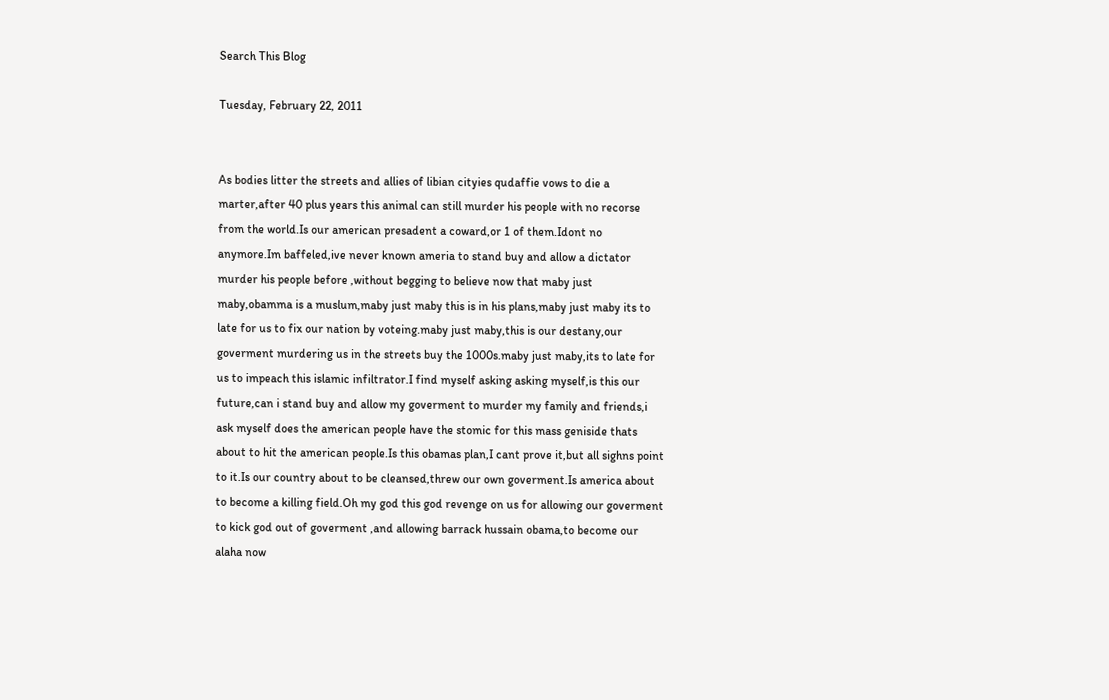Search This Blog

Tuesday, February 22, 2011


As bodies litter the streets and allies of libian cityies qudaffie vows to die a marter,after 40 plus years this animal can still murder his people with no recorse from the world.Is our american presadent a coward,or 1 of them.Idont no anymore.Im baffeled,ive never known ameria to stand buy and allow a dictator murder his people before ,without begging to believe now that maby just maby,obamma is a muslum,maby just maby this is in his plans,maby just maby its to late for us to fix our nation by voteing.maby just maby,this is our destany,our goverment murdering us in the streets buy the 1000s.maby just maby,its to late for us to impeach this islamic infiltrator.I find myself asking asking myself,is this our future,can i stand buy and allow my goverment to murder my family and friends,i ask myself does the american people have the stomic for this mass geniside thats about to hit the american people.Is this obamas plan,I cant prove it,but all sighns point to it.Is our country about to be cleansed,threw our own goverment.Is america about to become a killing field.Oh my god this god revenge on us for allowing our goverment to kick god out of goverment ,and allowing barrack hussain obama,to become our alaha now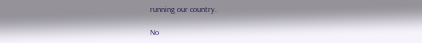running our country.

No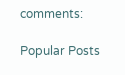comments:

Popular Posts